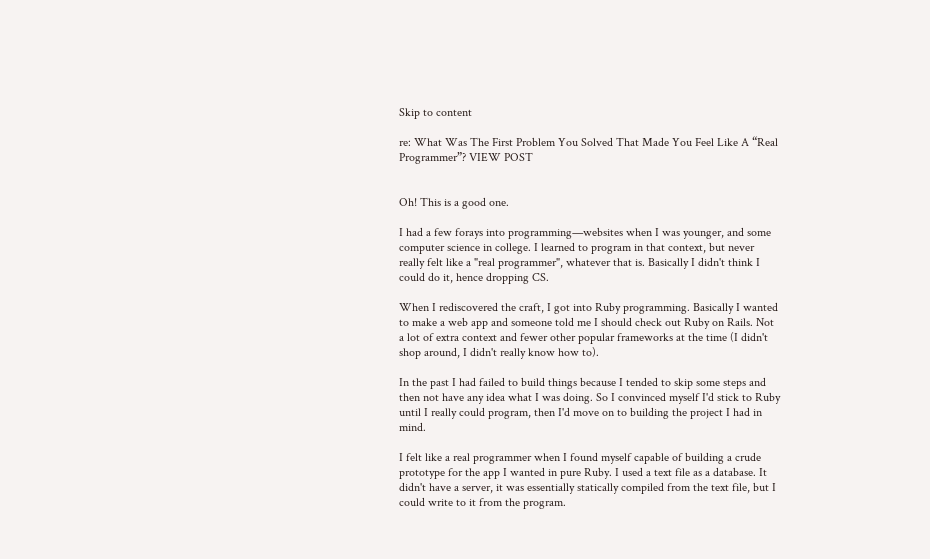Skip to content

re: What Was The First Problem You Solved That Made You Feel Like A “Real Programmer”? VIEW POST


Oh! This is a good one.

I had a few forays into programming—websites when I was younger, and some computer science in college. I learned to program in that context, but never really felt like a "real programmer", whatever that is. Basically I didn't think I could do it, hence dropping CS.

When I rediscovered the craft, I got into Ruby programming. Basically I wanted to make a web app and someone told me I should check out Ruby on Rails. Not a lot of extra context and fewer other popular frameworks at the time (I didn't shop around, I didn't really know how to).

In the past I had failed to build things because I tended to skip some steps and then not have any idea what I was doing. So I convinced myself I'd stick to Ruby until I really could program, then I'd move on to building the project I had in mind.

I felt like a real programmer when I found myself capable of building a crude prototype for the app I wanted in pure Ruby. I used a text file as a database. It didn't have a server, it was essentially statically compiled from the text file, but I could write to it from the program.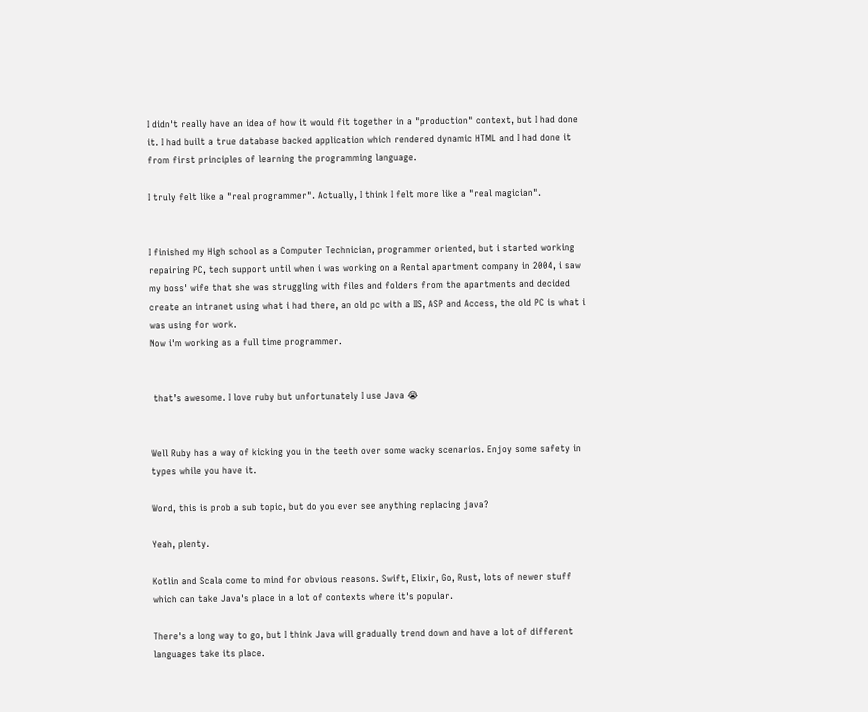I didn't really have an idea of how it would fit together in a "production" context, but I had done it. I had built a true database backed application which rendered dynamic HTML and I had done it from first principles of learning the programming language.

I truly felt like a "real programmer". Actually, I think I felt more like a "real magician".


I finished my High school as a Computer Technician, programmer oriented, but i started working repairing PC, tech support until when i was working on a Rental apartment company in 2004, i saw my boss' wife that she was struggling with files and folders from the apartments and decided create an intranet using what i had there, an old pc with a IIS, ASP and Access, the old PC is what i was using for work.
Now i'm working as a full time programmer.


 that’s awesome. I love ruby but unfortunately I use Java 😭


Well Ruby has a way of kicking you in the teeth over some wacky scenarios. Enjoy some safety in types while you have it.

Word, this is prob a sub topic, but do you ever see anything replacing java?

Yeah, plenty.

Kotlin and Scala come to mind for obvious reasons. Swift, Elixir, Go, Rust, lots of newer stuff which can take Java's place in a lot of contexts where it's popular.

There's a long way to go, but I think Java will gradually trend down and have a lot of different languages take its place.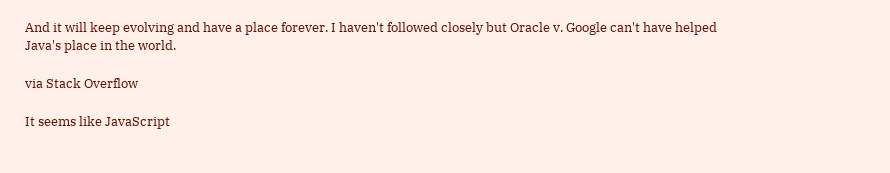And it will keep evolving and have a place forever. I haven't followed closely but Oracle v. Google can't have helped Java's place in the world.

via Stack Overflow

It seems like JavaScript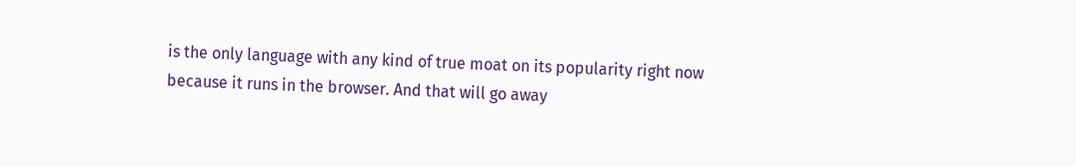is the only language with any kind of true moat on its popularity right now because it runs in the browser. And that will go away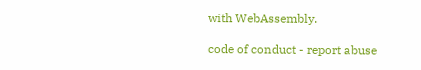with WebAssembly.

code of conduct - report abuse